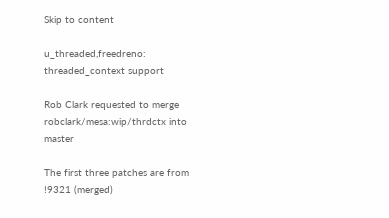Skip to content

u_threaded,freedreno: threaded_context support

Rob Clark requested to merge robclark/mesa:wip/thrdctx into master

The first three patches are from !9321 (merged)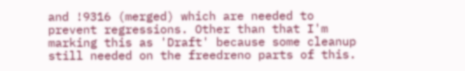and !9316 (merged) which are needed to prevent regressions. Other than that I'm marking this as 'Draft' because some cleanup still needed on the freedreno parts of this.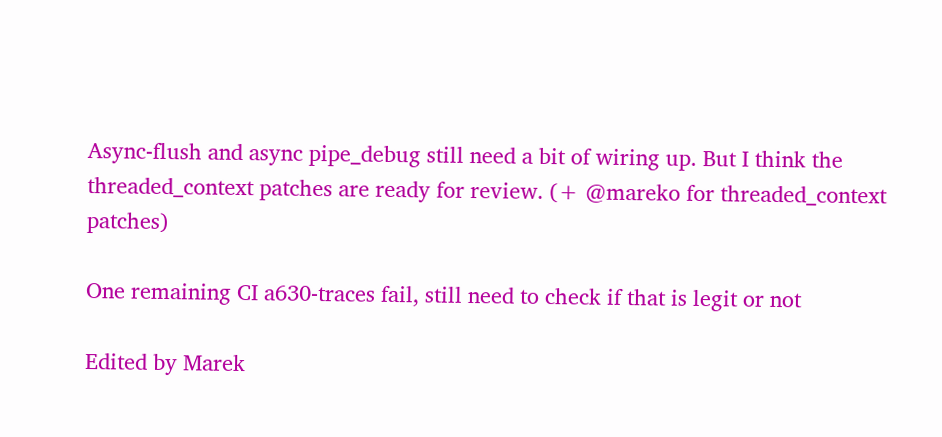Async-flush and async pipe_debug still need a bit of wiring up. But I think the threaded_context patches are ready for review. (+ @mareko for threaded_context patches)

One remaining CI a630-traces fail, still need to check if that is legit or not

Edited by Marek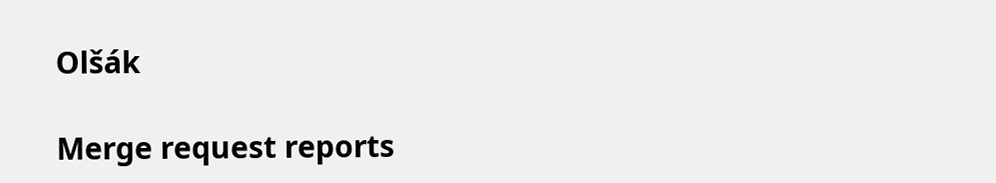Olšák

Merge request reports